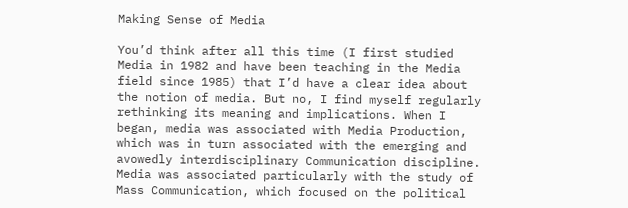Making Sense of Media

You’d think after all this time (I first studied Media in 1982 and have been teaching in the Media field since 1985) that I’d have a clear idea about the notion of media. But no, I find myself regularly rethinking its meaning and implications. When I began, media was associated with Media Production, which was in turn associated with the emerging and avowedly interdisciplinary Communication discipline. Media was associated particularly with the study of Mass Communication, which focused on the political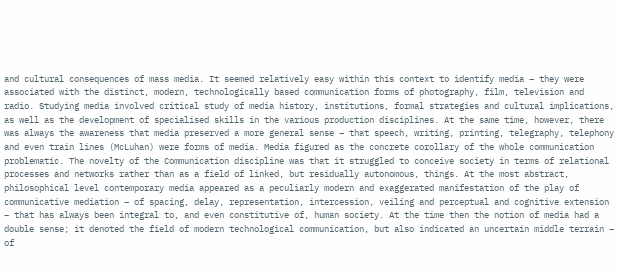and cultural consequences of mass media. It seemed relatively easy within this context to identify media – they were associated with the distinct, modern, technologically based communication forms of photography, film, television and radio. Studying media involved critical study of media history, institutions, formal strategies and cultural implications, as well as the development of specialised skills in the various production disciplines. At the same time, however, there was always the awareness that media preserved a more general sense – that speech, writing, printing, telegraphy, telephony and even train lines (McLuhan) were forms of media. Media figured as the concrete corollary of the whole communication problematic. The novelty of the Communication discipline was that it struggled to conceive society in terms of relational processes and networks rather than as a field of linked, but residually autonomous, things. At the most abstract, philosophical level contemporary media appeared as a peculiarly modern and exaggerated manifestation of the play of communicative mediation – of spacing, delay, representation, intercession, veiling and perceptual and cognitive extension – that has always been integral to, and even constitutive of, human society. At the time then the notion of media had a double sense; it denoted the field of modern technological communication, but also indicated an uncertain middle terrain – of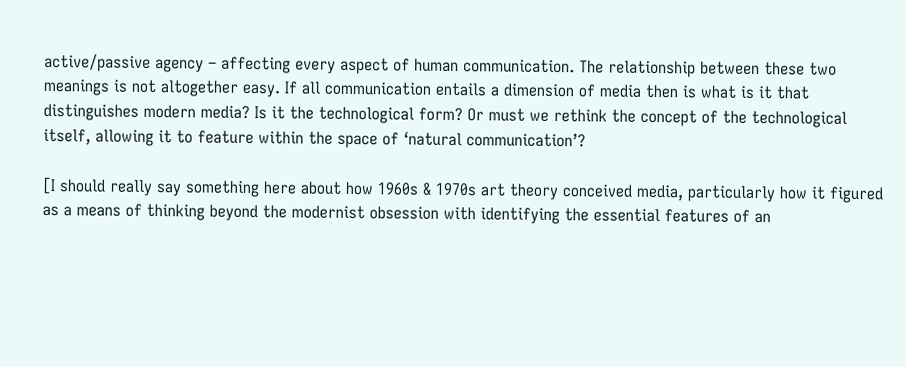active/passive agency – affecting every aspect of human communication. The relationship between these two meanings is not altogether easy. If all communication entails a dimension of media then is what is it that distinguishes modern media? Is it the technological form? Or must we rethink the concept of the technological itself, allowing it to feature within the space of ‘natural communication’?

[I should really say something here about how 1960s & 1970s art theory conceived media, particularly how it figured as a means of thinking beyond the modernist obsession with identifying the essential features of an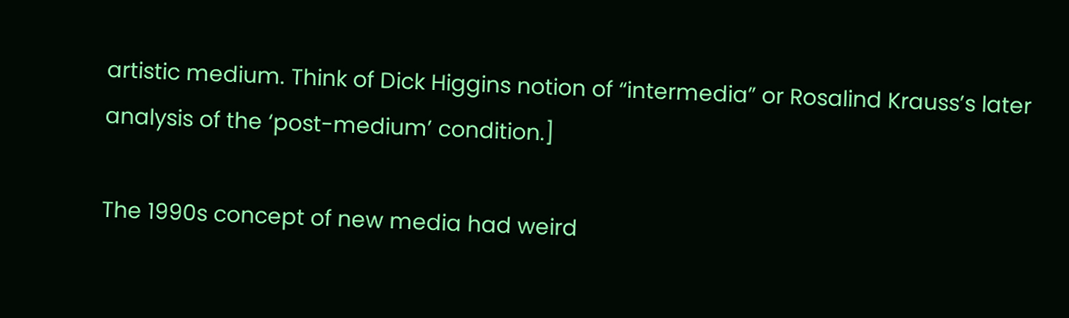artistic medium. Think of Dick Higgins notion of “intermedia” or Rosalind Krauss’s later analysis of the ‘post-medium’ condition.]

The 1990s concept of new media had weird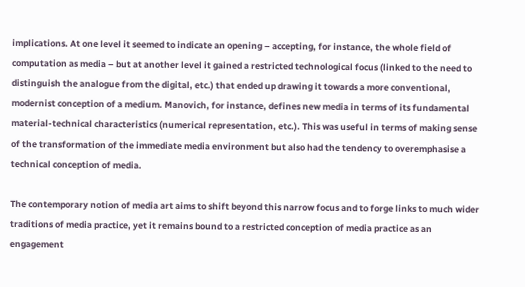implications. At one level it seemed to indicate an opening – accepting, for instance, the whole field of computation as media – but at another level it gained a restricted technological focus (linked to the need to distinguish the analogue from the digital, etc.) that ended up drawing it towards a more conventional, modernist conception of a medium. Manovich, for instance, defines new media in terms of its fundamental material-technical characteristics (numerical representation, etc.). This was useful in terms of making sense of the transformation of the immediate media environment but also had the tendency to overemphasise a technical conception of media.

The contemporary notion of media art aims to shift beyond this narrow focus and to forge links to much wider traditions of media practice, yet it remains bound to a restricted conception of media practice as an engagement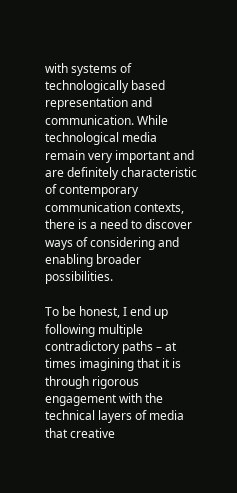with systems of technologically based representation and communication. While technological media remain very important and are definitely characteristic of contemporary communication contexts, there is a need to discover ways of considering and enabling broader possibilities.

To be honest, I end up following multiple contradictory paths – at times imagining that it is through rigorous engagement with the technical layers of media that creative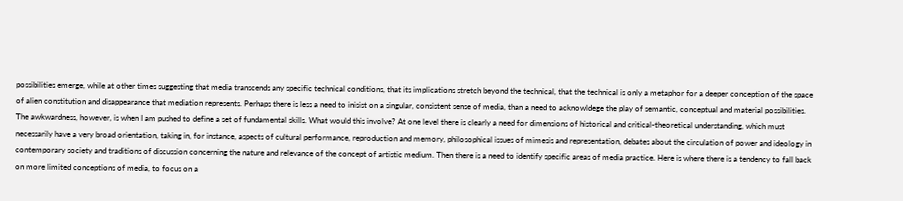possibilities emerge, while at other times suggesting that media transcends any specific technical conditions, that its implications stretch beyond the technical, that the technical is only a metaphor for a deeper conception of the space of alien constitution and disappearance that mediation represents. Perhaps there is less a need to inisist on a singular, consistent sense of media, than a need to acknowldege the play of semantic, conceptual and material possibilities. The awkwardness, however, is when I am pushed to define a set of fundamental skills. What would this involve? At one level there is clearly a need for dimensions of historical and critical-theoretical understanding, which must necessarily have a very broad orientation, taking in, for instance, aspects of cultural performance, reproduction and memory, philosophical issues of mimesis and representation, debates about the circulation of power and ideology in contemporary society and traditions of discussion concerning the nature and relevance of the concept of artistic medium. Then there is a need to identify specific areas of media practice. Here is where there is a tendency to fall back on more limited conceptions of media, to focus on a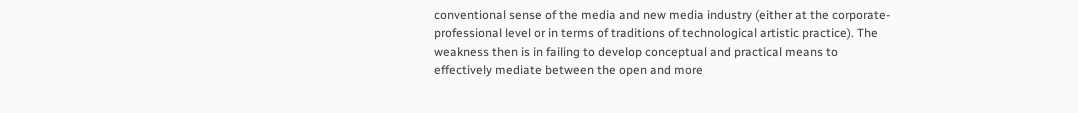conventional sense of the media and new media industry (either at the corporate-professional level or in terms of traditions of technological artistic practice). The weakness then is in failing to develop conceptual and practical means to effectively mediate between the open and more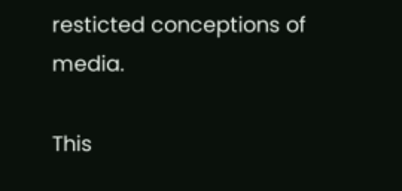resticted conceptions of media.

This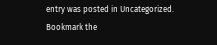entry was posted in Uncategorized. Bookmark the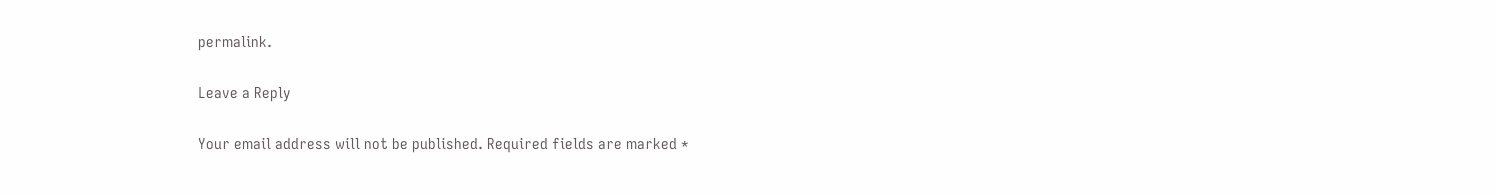permalink.

Leave a Reply

Your email address will not be published. Required fields are marked *